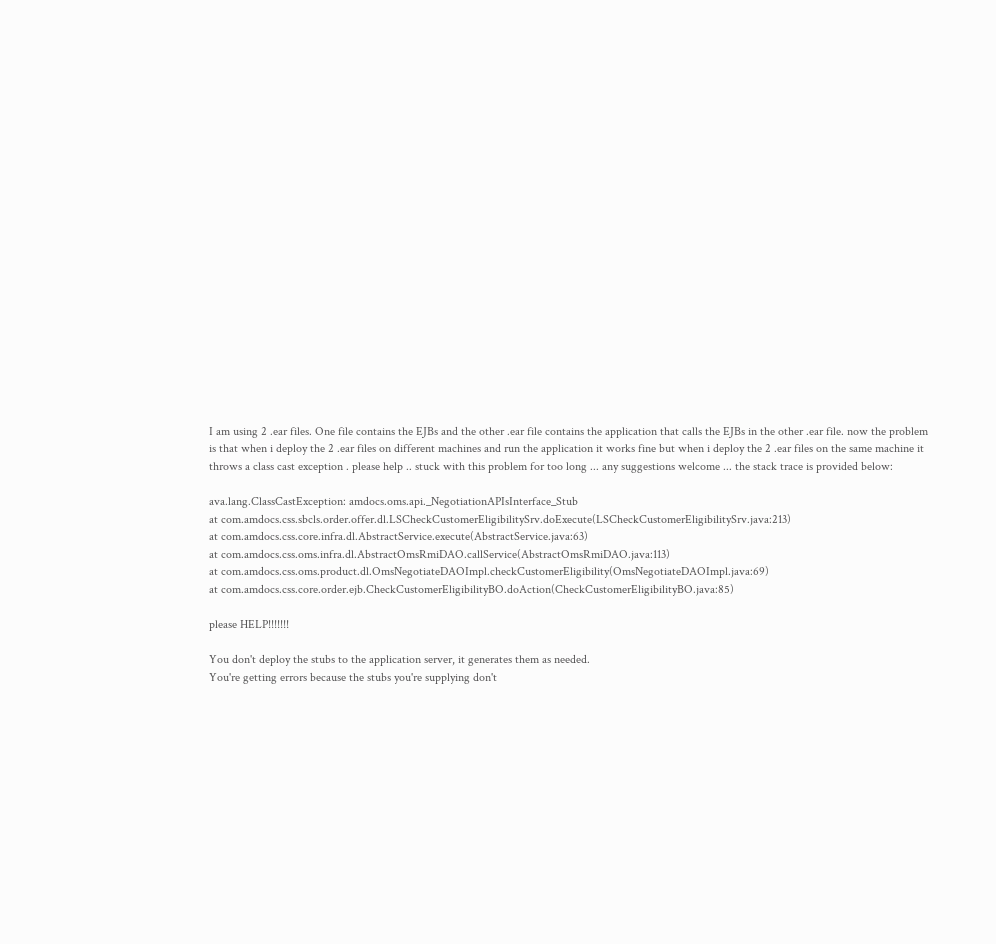I am using 2 .ear files. One file contains the EJBs and the other .ear file contains the application that calls the EJBs in the other .ear file. now the problem is that when i deploy the 2 .ear files on different machines and run the application it works fine but when i deploy the 2 .ear files on the same machine it throws a class cast exception . please help .. stuck with this problem for too long ... any suggestions welcome ... the stack trace is provided below:

ava.lang.ClassCastException: amdocs.oms.api._NegotiationAPIsInterface_Stub
at com.amdocs.css.sbcls.order.offer.dl.LSCheckCustomerEligibilitySrv.doExecute(LSCheckCustomerEligibilitySrv.java:213)
at com.amdocs.css.core.infra.dl.AbstractService.execute(AbstractService.java:63)
at com.amdocs.css.oms.infra.dl.AbstractOmsRmiDAO.callService(AbstractOmsRmiDAO.java:113)
at com.amdocs.css.oms.product.dl.OmsNegotiateDAOImpl.checkCustomerEligibility(OmsNegotiateDAOImpl.java:69)
at com.amdocs.css.core.order.ejb.CheckCustomerEligibilityBO.doAction(CheckCustomerEligibilityBO.java:85)

please HELP!!!!!!!

You don't deploy the stubs to the application server, it generates them as needed.
You're getting errors because the stubs you're supplying don't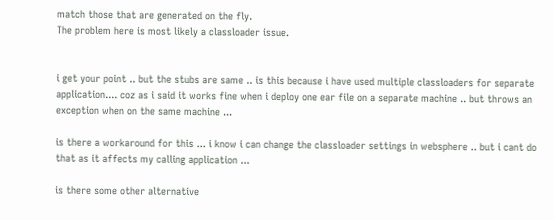match those that are generated on the fly.
The problem here is most likely a classloader issue.


i get your point .. but the stubs are same .. is this because i have used multiple classloaders for separate application.... coz as i said it works fine when i deploy one ear file on a separate machine .. but throws an exception when on the same machine ...

is there a workaround for this ... i know i can change the classloader settings in websphere .. but i cant do that as it affects my calling application ...

is there some other alternative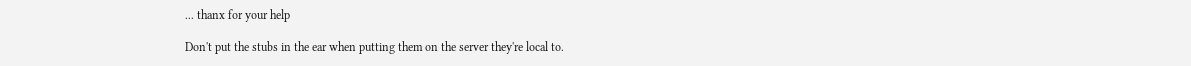... thanx for your help

Don't put the stubs in the ear when putting them on the server they're local to.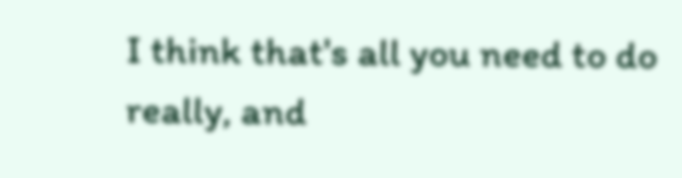I think that's all you need to do really, and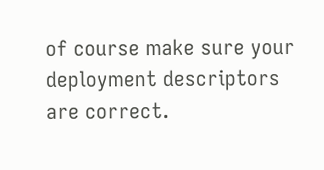of course make sure your deployment descriptors are correct.